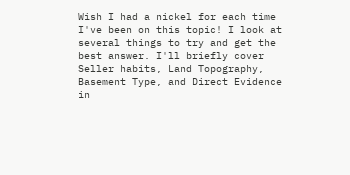Wish I had a nickel for each time I've been on this topic! I look at several things to try and get the best answer. I'll briefly cover Seller habits, Land Topography, Basement Type, and Direct Evidence in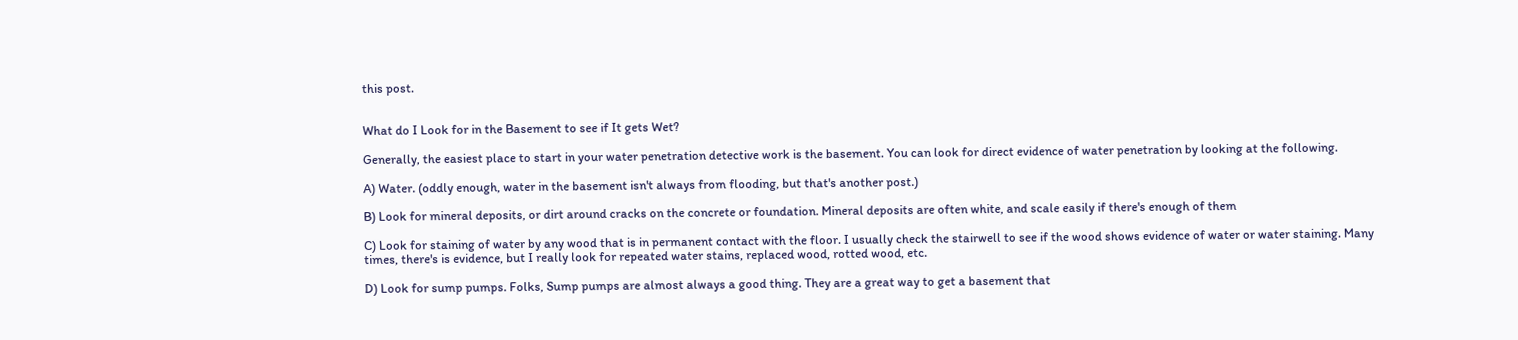this post.


What do I Look for in the Basement to see if It gets Wet?

Generally, the easiest place to start in your water penetration detective work is the basement. You can look for direct evidence of water penetration by looking at the following.

A) Water. (oddly enough, water in the basement isn't always from flooding, but that's another post.)

B) Look for mineral deposits, or dirt around cracks on the concrete or foundation. Mineral deposits are often white, and scale easily if there's enough of them

C) Look for staining of water by any wood that is in permanent contact with the floor. I usually check the stairwell to see if the wood shows evidence of water or water staining. Many times, there's is evidence, but I really look for repeated water stains, replaced wood, rotted wood, etc.

D) Look for sump pumps. Folks, Sump pumps are almost always a good thing. They are a great way to get a basement that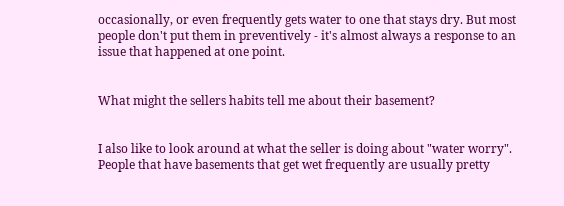occasionally, or even frequently gets water to one that stays dry. But most people don't put them in preventively - it's almost always a response to an issue that happened at one point.


What might the sellers habits tell me about their basement?


I also like to look around at what the seller is doing about "water worry". People that have basements that get wet frequently are usually pretty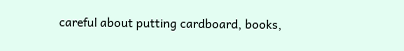careful about putting cardboard, books,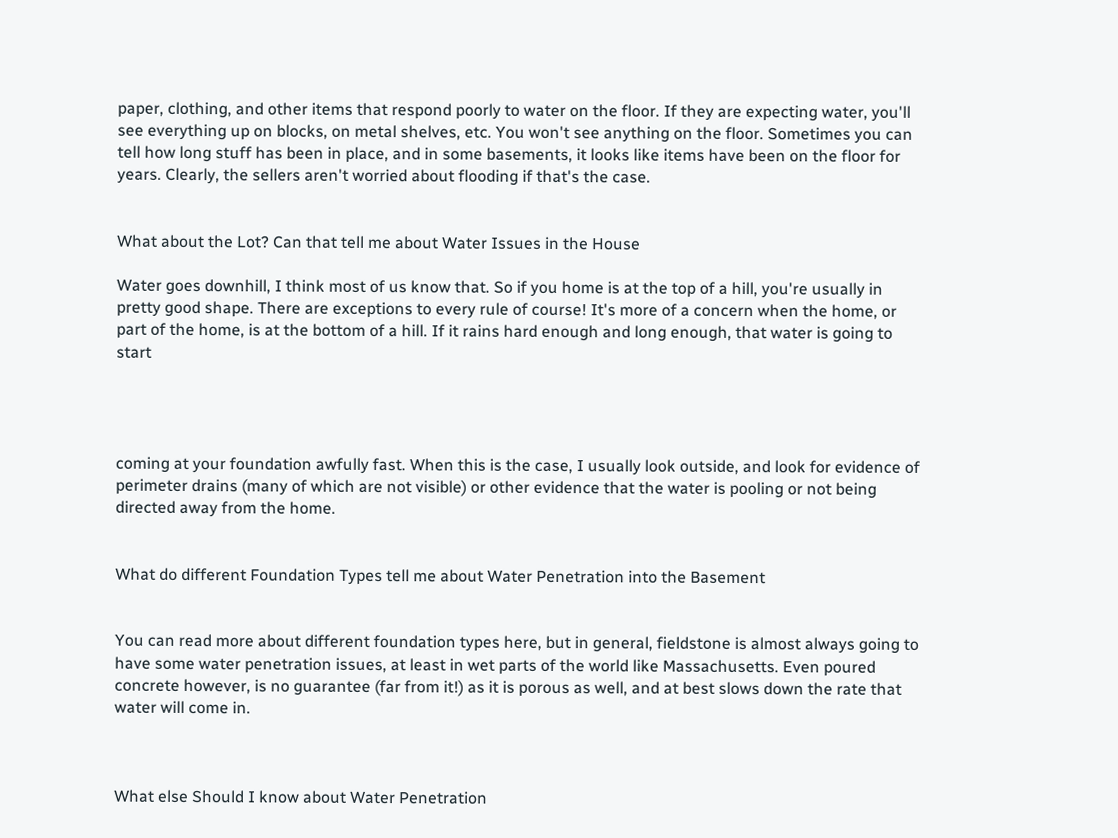paper, clothing, and other items that respond poorly to water on the floor. If they are expecting water, you'll see everything up on blocks, on metal shelves, etc. You won't see anything on the floor. Sometimes you can tell how long stuff has been in place, and in some basements, it looks like items have been on the floor for years. Clearly, the sellers aren't worried about flooding if that's the case.


What about the Lot? Can that tell me about Water Issues in the House

Water goes downhill, I think most of us know that. So if you home is at the top of a hill, you're usually in pretty good shape. There are exceptions to every rule of course! It's more of a concern when the home, or part of the home, is at the bottom of a hill. If it rains hard enough and long enough, that water is going to start




coming at your foundation awfully fast. When this is the case, I usually look outside, and look for evidence of perimeter drains (many of which are not visible) or other evidence that the water is pooling or not being directed away from the home.


What do different Foundation Types tell me about Water Penetration into the Basement


You can read more about different foundation types here, but in general, fieldstone is almost always going to have some water penetration issues, at least in wet parts of the world like Massachusetts. Even poured concrete however, is no guarantee (far from it!) as it is porous as well, and at best slows down the rate that water will come in.



What else Should I know about Water Penetration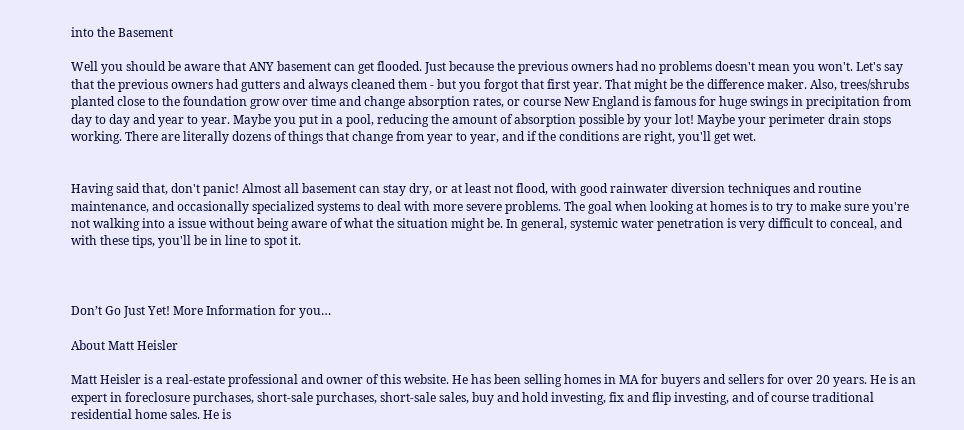into the Basement

Well you should be aware that ANY basement can get flooded. Just because the previous owners had no problems doesn't mean you won't. Let's say that the previous owners had gutters and always cleaned them - but you forgot that first year. That might be the difference maker. Also, trees/shrubs planted close to the foundation grow over time and change absorption rates, or course New England is famous for huge swings in precipitation from day to day and year to year. Maybe you put in a pool, reducing the amount of absorption possible by your lot! Maybe your perimeter drain stops working. There are literally dozens of things that change from year to year, and if the conditions are right, you'll get wet.


Having said that, don't panic! Almost all basement can stay dry, or at least not flood, with good rainwater diversion techniques and routine maintenance, and occasionally specialized systems to deal with more severe problems. The goal when looking at homes is to try to make sure you're not walking into a issue without being aware of what the situation might be. In general, systemic water penetration is very difficult to conceal, and with these tips, you'll be in line to spot it.



Don’t Go Just Yet! More Information for you…

About Matt Heisler

Matt Heisler is a real-estate professional and owner of this website. He has been selling homes in MA for buyers and sellers for over 20 years. He is an expert in foreclosure purchases, short-sale purchases, short-sale sales, buy and hold investing, fix and flip investing, and of course traditional residential home sales. He is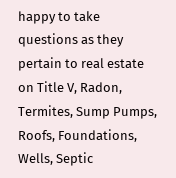happy to take questions as they pertain to real estate on Title V, Radon, Termites, Sump Pumps, Roofs, Foundations, Wells, Septic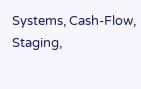Systems, Cash-Flow, Staging,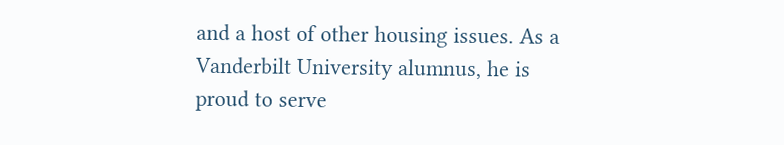and a host of other housing issues. As a Vanderbilt University alumnus, he is proud to serve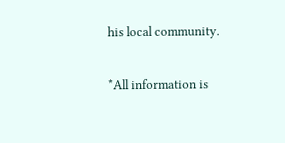his local community.

*All information is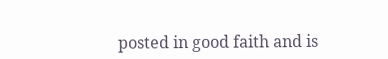posted in good faith and is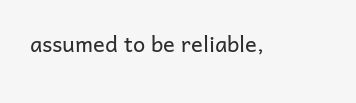assumed to be reliable,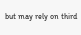but may rely on third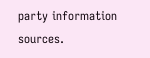party information sources.